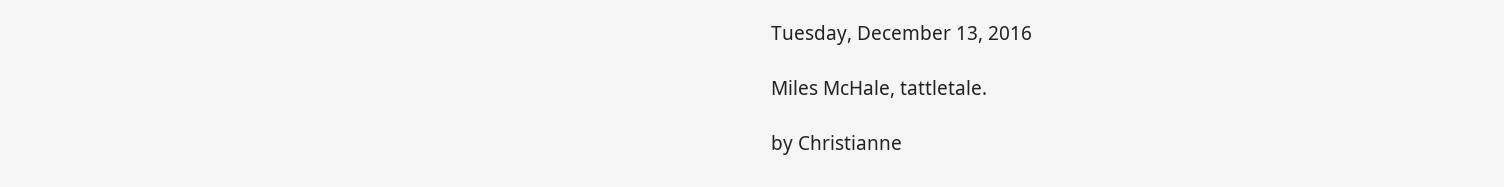Tuesday, December 13, 2016

Miles McHale, tattletale.

by Christianne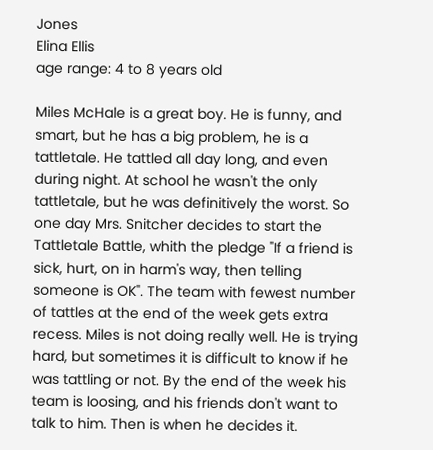Jones
Elina Ellis
age range: 4 to 8 years old

Miles McHale is a great boy. He is funny, and smart, but he has a big problem, he is a tattletale. He tattled all day long, and even during night. At school he wasn't the only tattletale, but he was definitively the worst. So one day Mrs. Snitcher decides to start the Tattletale Battle, whith the pledge "If a friend is sick, hurt, on in harm's way, then telling someone is OK". The team with fewest number of tattles at the end of the week gets extra recess. Miles is not doing really well. He is trying hard, but sometimes it is difficult to know if he was tattling or not. By the end of the week his team is loosing, and his friends don't want to talk to him. Then is when he decides it.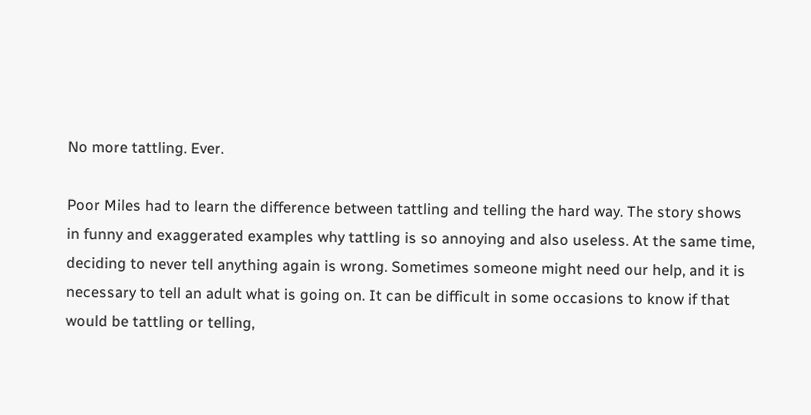No more tattling. Ever.

Poor Miles had to learn the difference between tattling and telling the hard way. The story shows in funny and exaggerated examples why tattling is so annoying and also useless. At the same time, deciding to never tell anything again is wrong. Sometimes someone might need our help, and it is necessary to tell an adult what is going on. It can be difficult in some occasions to know if that would be tattling or telling,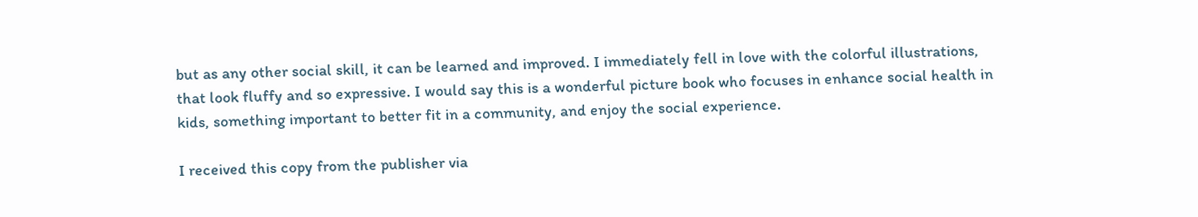but as any other social skill, it can be learned and improved. I immediately fell in love with the colorful illustrations, that look fluffy and so expressive. I would say this is a wonderful picture book who focuses in enhance social health in kids, something important to better fit in a community, and enjoy the social experience.

I received this copy from the publisher via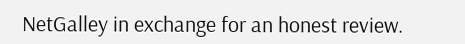NetGalley in exchange for an honest review.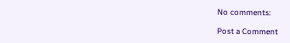No comments:

Post a Comment